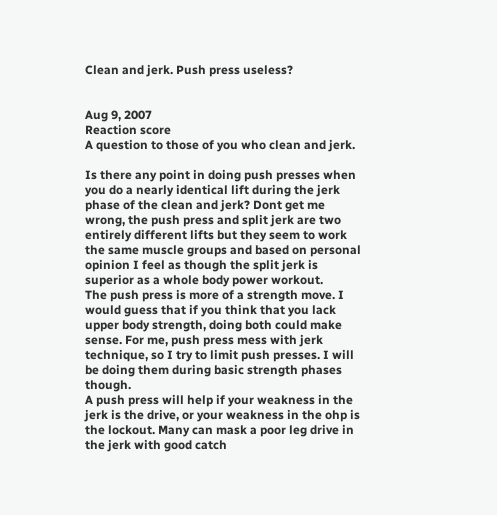Clean and jerk. Push press useless?


Aug 9, 2007
Reaction score
A question to those of you who clean and jerk.

Is there any point in doing push presses when you do a nearly identical lift during the jerk phase of the clean and jerk? Dont get me wrong, the push press and split jerk are two entirely different lifts but they seem to work the same muscle groups and based on personal opinion I feel as though the split jerk is superior as a whole body power workout.
The push press is more of a strength move. I would guess that if you think that you lack upper body strength, doing both could make sense. For me, push press mess with jerk technique, so I try to limit push presses. I will be doing them during basic strength phases though.
A push press will help if your weakness in the jerk is the drive, or your weakness in the ohp is the lockout. Many can mask a poor leg drive in the jerk with good catch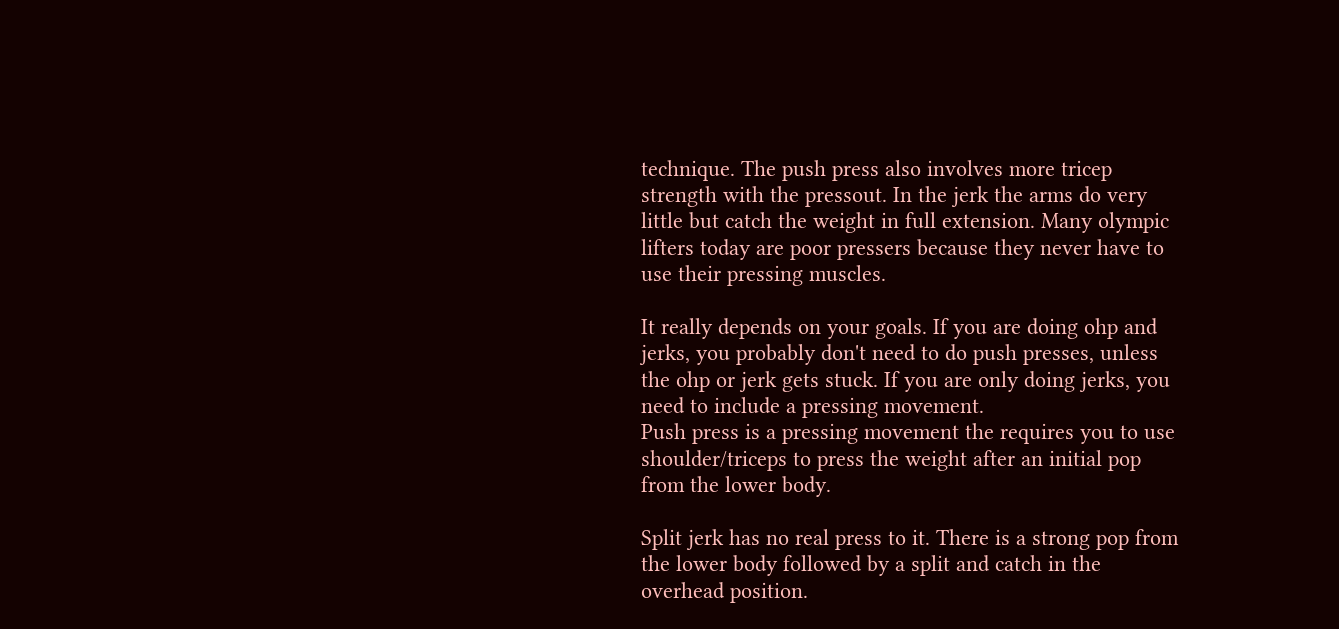technique. The push press also involves more tricep strength with the pressout. In the jerk the arms do very little but catch the weight in full extension. Many olympic lifters today are poor pressers because they never have to use their pressing muscles.

It really depends on your goals. If you are doing ohp and jerks, you probably don't need to do push presses, unless the ohp or jerk gets stuck. If you are only doing jerks, you need to include a pressing movement.
Push press is a pressing movement the requires you to use shoulder/triceps to press the weight after an initial pop from the lower body.

Split jerk has no real press to it. There is a strong pop from the lower body followed by a split and catch in the overhead position.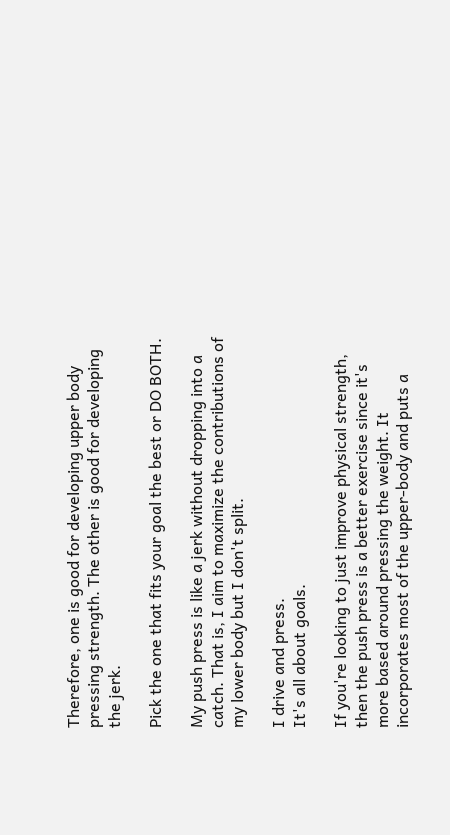Therefore, one is good for developing upper body pressing strength. The other is good for developing the jerk.

Pick the one that fits your goal the best or DO BOTH.

My push press is like a jerk without dropping into a catch. That is, I aim to maximize the contributions of my lower body but I don't split.

I drive and press.
It's all about goals.

If you're looking to just improve physical strength, then the push press is a better exercise since it's more based around pressing the weight. It incorporates most of the upper-body and puts a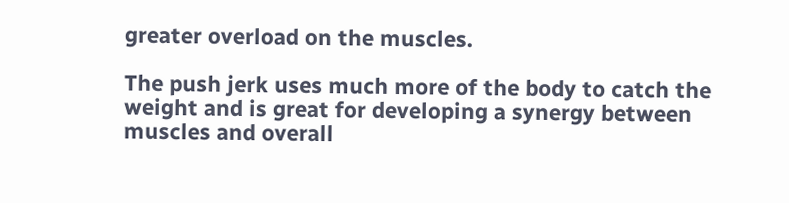greater overload on the muscles.

The push jerk uses much more of the body to catch the weight and is great for developing a synergy between muscles and overall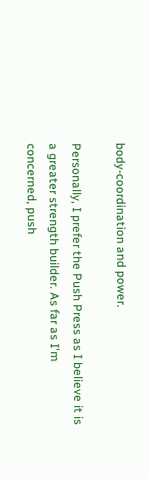body-coordination and power.

Personally, I prefer the Push Press as I believe it is a greater strength builder. As far as I'm concerned, push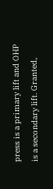press is a primary lift and OHP is a secondary lift. Granted,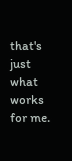that's just what works for me.